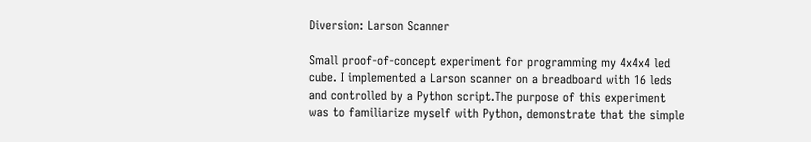Diversion: Larson Scanner

Small proof-of-concept experiment for programming my 4x4x4 led cube. I implemented a Larson scanner on a breadboard with 16 leds and controlled by a Python script.The purpose of this experiment was to familiarize myself with Python, demonstrate that the simple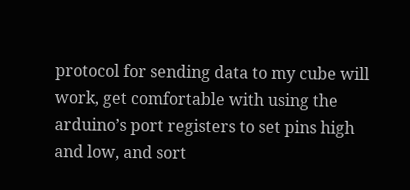protocol for sending data to my cube will work, get comfortable with using the arduino’s port registers to set pins high and low, and sort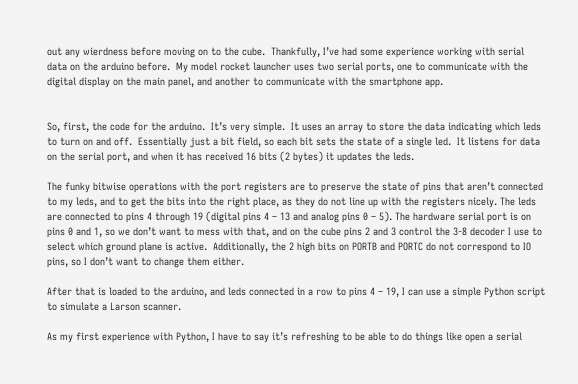out any wierdness before moving on to the cube.  Thankfully, I’ve had some experience working with serial data on the arduino before.  My model rocket launcher uses two serial ports, one to communicate with the digital display on the main panel, and another to communicate with the smartphone app.


So, first, the code for the arduino.  It’s very simple.  It uses an array to store the data indicating which leds to turn on and off.  Essentially just a bit field, so each bit sets the state of a single led.  It listens for data on the serial port, and when it has received 16 bits (2 bytes) it updates the leds.

The funky bitwise operations with the port registers are to preserve the state of pins that aren’t connected to my leds, and to get the bits into the right place, as they do not line up with the registers nicely. The leds are connected to pins 4 through 19 (digital pins 4 – 13 and analog pins 0 – 5). The hardware serial port is on pins 0 and 1, so we don’t want to mess with that, and on the cube pins 2 and 3 control the 3-8 decoder I use to select which ground plane is active.  Additionally, the 2 high bits on PORTB and PORTC do not correspond to IO pins, so I don’t want to change them either.

After that is loaded to the arduino, and leds connected in a row to pins 4 – 19, I can use a simple Python script to simulate a Larson scanner.

As my first experience with Python, I have to say it’s refreshing to be able to do things like open a serial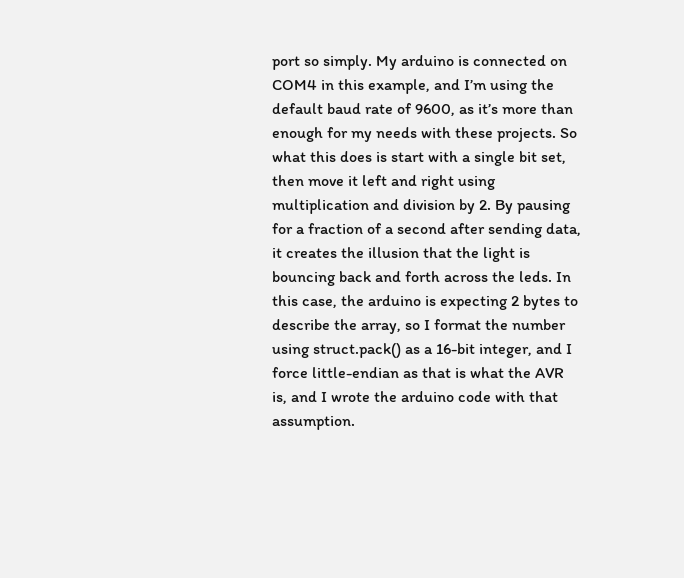port so simply. My arduino is connected on COM4 in this example, and I’m using the default baud rate of 9600, as it’s more than enough for my needs with these projects. So what this does is start with a single bit set, then move it left and right using multiplication and division by 2. By pausing for a fraction of a second after sending data, it creates the illusion that the light is bouncing back and forth across the leds. In this case, the arduino is expecting 2 bytes to describe the array, so I format the number using struct.pack() as a 16-bit integer, and I force little-endian as that is what the AVR is, and I wrote the arduino code with that assumption.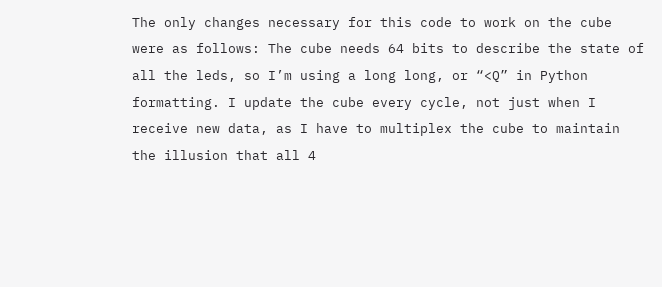The only changes necessary for this code to work on the cube were as follows: The cube needs 64 bits to describe the state of all the leds, so I’m using a long long, or “<Q” in Python formatting. I update the cube every cycle, not just when I receive new data, as I have to multiplex the cube to maintain the illusion that all 4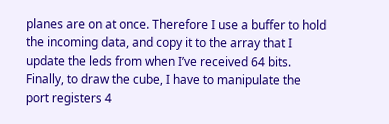planes are on at once. Therefore I use a buffer to hold the incoming data, and copy it to the array that I update the leds from when I’ve received 64 bits. Finally, to draw the cube, I have to manipulate the port registers 4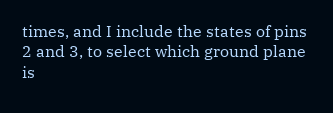times, and I include the states of pins 2 and 3, to select which ground plane is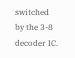switched by the 3-8 decoder IC.